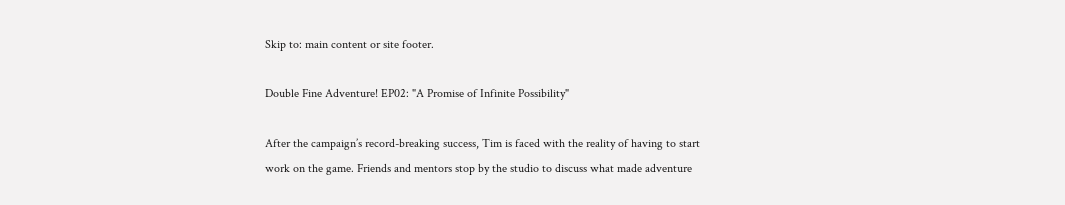Skip to: main content or site footer.

Double Fine Adventure! EP02: "A Promise of Infinite Possibility"

After the campaign’s record-breaking success, Tim is faced with the reality of having to start work on the game. Friends and mentors stop by the studio to discuss what made adventure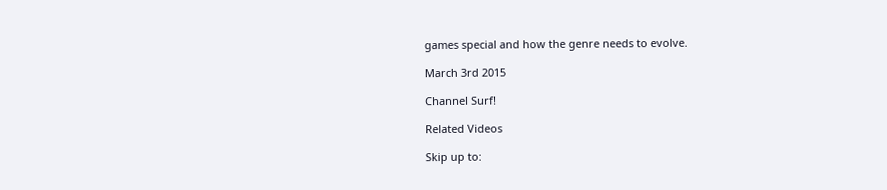games special and how the genre needs to evolve.

March 3rd 2015

Channel Surf!

Related Videos

Skip up to: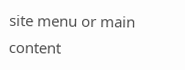site menu or main content